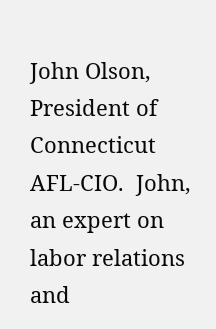John Olson, President of Connecticut AFL-CIO.  John, an expert on labor relations and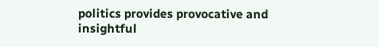politics provides provocative and insightful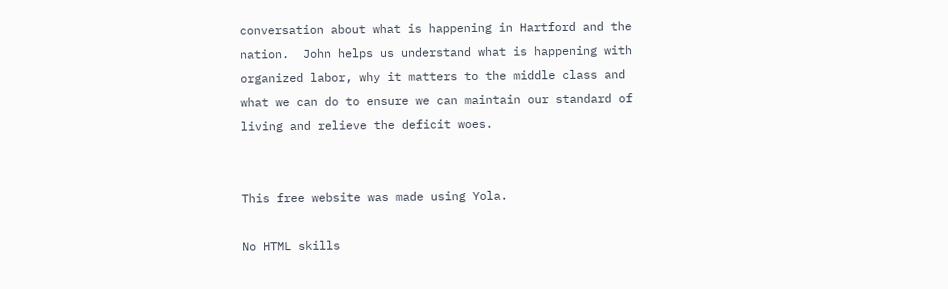conversation about what is happening in Hartford and the nation.  John helps us understand what is happening with organized labor, why it matters to the middle class and what we can do to ensure we can maintain our standard of living and relieve the deficit woes.


This free website was made using Yola.

No HTML skills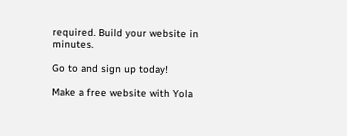required. Build your website in minutes.

Go to and sign up today!

Make a free website with Yola